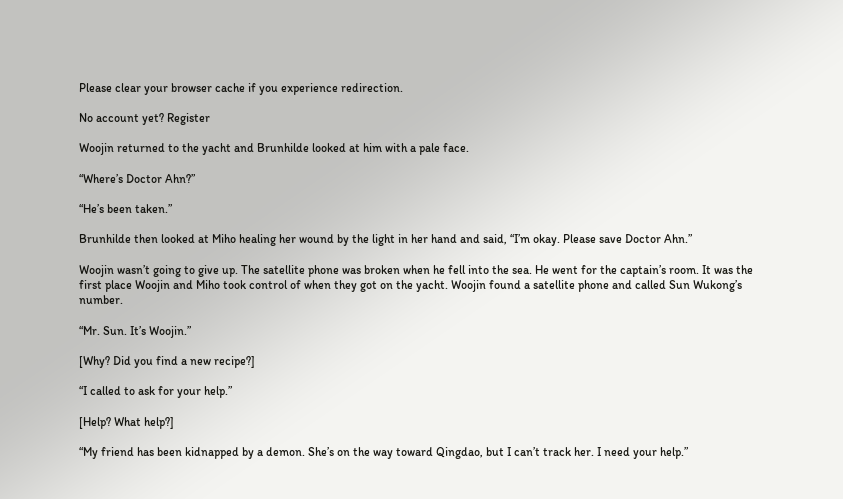Please clear your browser cache if you experience redirection.

No account yet? Register

Woojin returned to the yacht and Brunhilde looked at him with a pale face.

“Where’s Doctor Ahn?”

“He’s been taken.”

Brunhilde then looked at Miho healing her wound by the light in her hand and said, “I’m okay. Please save Doctor Ahn.”

Woojin wasn’t going to give up. The satellite phone was broken when he fell into the sea. He went for the captain’s room. It was the first place Woojin and Miho took control of when they got on the yacht. Woojin found a satellite phone and called Sun Wukong’s number.

“Mr. Sun. It’s Woojin.”

[Why? Did you find a new recipe?]

“I called to ask for your help.”

[Help? What help?]

“My friend has been kidnapped by a demon. She’s on the way toward Qingdao, but I can’t track her. I need your help.”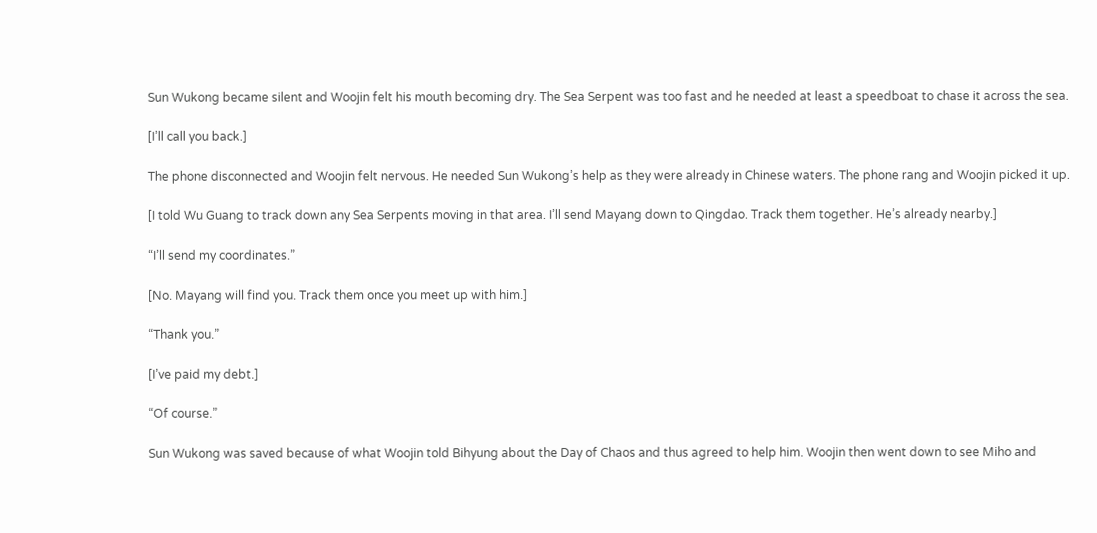Sun Wukong became silent and Woojin felt his mouth becoming dry. The Sea Serpent was too fast and he needed at least a speedboat to chase it across the sea.

[I’ll call you back.]

The phone disconnected and Woojin felt nervous. He needed Sun Wukong’s help as they were already in Chinese waters. The phone rang and Woojin picked it up.

[I told Wu Guang to track down any Sea Serpents moving in that area. I’ll send Mayang down to Qingdao. Track them together. He’s already nearby.]

“I’ll send my coordinates.”

[No. Mayang will find you. Track them once you meet up with him.]

“Thank you.”

[I’ve paid my debt.]

“Of course.”

Sun Wukong was saved because of what Woojin told Bihyung about the Day of Chaos and thus agreed to help him. Woojin then went down to see Miho and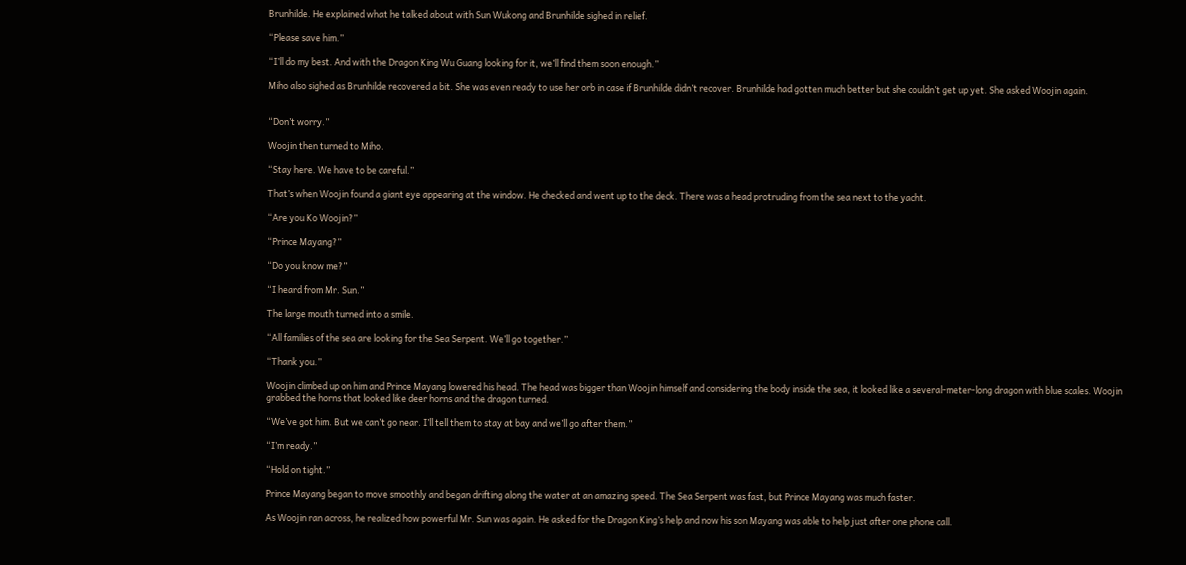Brunhilde. He explained what he talked about with Sun Wukong and Brunhilde sighed in relief.

“Please save him.”

“I’ll do my best. And with the Dragon King Wu Guang looking for it, we’ll find them soon enough.”

Miho also sighed as Brunhilde recovered a bit. She was even ready to use her orb in case if Brunhilde didn’t recover. Brunhilde had gotten much better but she couldn’t get up yet. She asked Woojin again.


“Don’t worry.”

Woojin then turned to Miho.

“Stay here. We have to be careful.”

That’s when Woojin found a giant eye appearing at the window. He checked and went up to the deck. There was a head protruding from the sea next to the yacht.

“Are you Ko Woojin?”

“Prince Mayang?”

“Do you know me?”

“I heard from Mr. Sun.”

The large mouth turned into a smile.

“All families of the sea are looking for the Sea Serpent. We’ll go together.”

“Thank you.”

Woojin climbed up on him and Prince Mayang lowered his head. The head was bigger than Woojin himself and considering the body inside the sea, it looked like a several-meter-long dragon with blue scales. Woojin grabbed the horns that looked like deer horns and the dragon turned.

“We’ve got him. But we can’t go near. I’ll tell them to stay at bay and we’ll go after them.”

“I’m ready.”

“Hold on tight.”

Prince Mayang began to move smoothly and began drifting along the water at an amazing speed. The Sea Serpent was fast, but Prince Mayang was much faster.

As Woojin ran across, he realized how powerful Mr. Sun was again. He asked for the Dragon King’s help and now his son Mayang was able to help just after one phone call.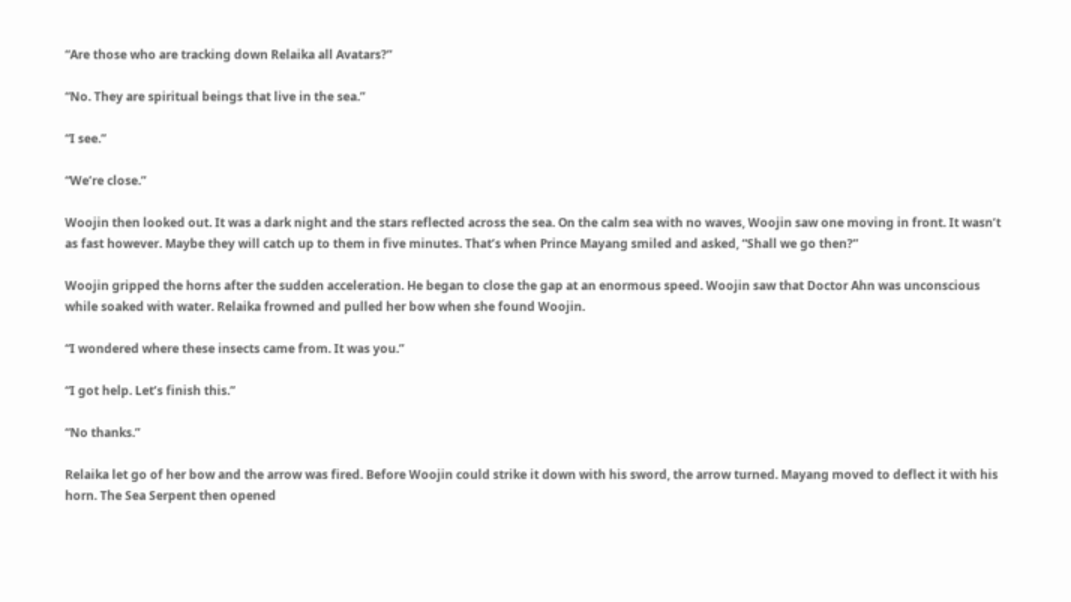“Are those who are tracking down Relaika all Avatars?”

“No. They are spiritual beings that live in the sea.”

“I see.”

“We’re close.”

Woojin then looked out. It was a dark night and the stars reflected across the sea. On the calm sea with no waves, Woojin saw one moving in front. It wasn’t as fast however. Maybe they will catch up to them in five minutes. That’s when Prince Mayang smiled and asked, “Shall we go then?”

Woojin gripped the horns after the sudden acceleration. He began to close the gap at an enormous speed. Woojin saw that Doctor Ahn was unconscious while soaked with water. Relaika frowned and pulled her bow when she found Woojin.

“I wondered where these insects came from. It was you.”

“I got help. Let’s finish this.”

“No thanks.”

Relaika let go of her bow and the arrow was fired. Before Woojin could strike it down with his sword, the arrow turned. Mayang moved to deflect it with his horn. The Sea Serpent then opened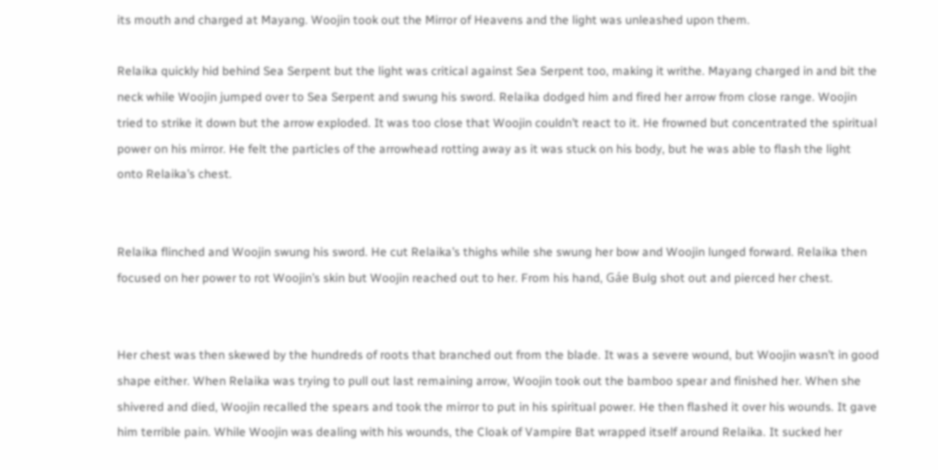its mouth and charged at Mayang. Woojin took out the Mirror of Heavens and the light was unleashed upon them.

Relaika quickly hid behind Sea Serpent but the light was critical against Sea Serpent too, making it writhe. Mayang charged in and bit the neck while Woojin jumped over to Sea Serpent and swung his sword. Relaika dodged him and fired her arrow from close range. Woojin tried to strike it down but the arrow exploded. It was too close that Woojin couldn’t react to it. He frowned but concentrated the spiritual power on his mirror. He felt the particles of the arrowhead rotting away as it was stuck on his body, but he was able to flash the light onto Relaika’s chest.


Relaika flinched and Woojin swung his sword. He cut Relaika’s thighs while she swung her bow and Woojin lunged forward. Relaika then focused on her power to rot Woojin’s skin but Woojin reached out to her. From his hand, Gáe Bulg shot out and pierced her chest.


Her chest was then skewed by the hundreds of roots that branched out from the blade. It was a severe wound, but Woojin wasn’t in good shape either. When Relaika was trying to pull out last remaining arrow, Woojin took out the bamboo spear and finished her. When she shivered and died, Woojin recalled the spears and took the mirror to put in his spiritual power. He then flashed it over his wounds. It gave him terrible pain. While Woojin was dealing with his wounds, the Cloak of Vampire Bat wrapped itself around Relaika. It sucked her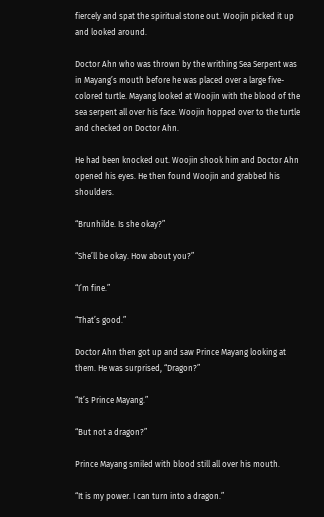fiercely and spat the spiritual stone out. Woojin picked it up and looked around.

Doctor Ahn who was thrown by the writhing Sea Serpent was in Mayang’s mouth before he was placed over a large five-colored turtle. Mayang looked at Woojin with the blood of the sea serpent all over his face. Woojin hopped over to the turtle and checked on Doctor Ahn.

He had been knocked out. Woojin shook him and Doctor Ahn opened his eyes. He then found Woojin and grabbed his shoulders.

“Brunhilde. Is she okay?”

“She’ll be okay. How about you?”

“I’m fine.”

“That’s good.”

Doctor Ahn then got up and saw Prince Mayang looking at them. He was surprised, “Dragon?”

“It’s Prince Mayang.”

“But not a dragon?”

Prince Mayang smiled with blood still all over his mouth.

“It is my power. I can turn into a dragon.”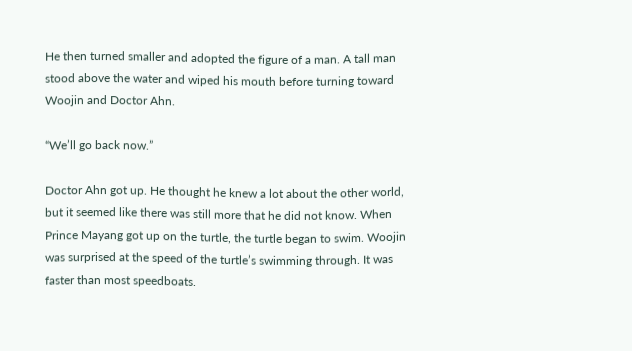He then turned smaller and adopted the figure of a man. A tall man stood above the water and wiped his mouth before turning toward Woojin and Doctor Ahn.

“We’ll go back now.”

Doctor Ahn got up. He thought he knew a lot about the other world, but it seemed like there was still more that he did not know. When Prince Mayang got up on the turtle, the turtle began to swim. Woojin was surprised at the speed of the turtle’s swimming through. It was faster than most speedboats.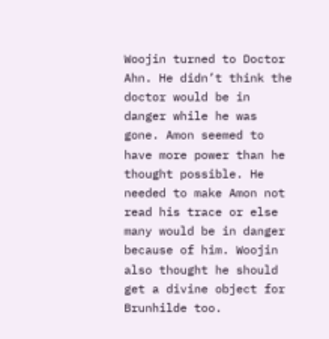Woojin turned to Doctor Ahn. He didn’t think the doctor would be in danger while he was gone. Amon seemed to have more power than he thought possible. He needed to make Amon not read his trace or else many would be in danger because of him. Woojin also thought he should get a divine object for Brunhilde too.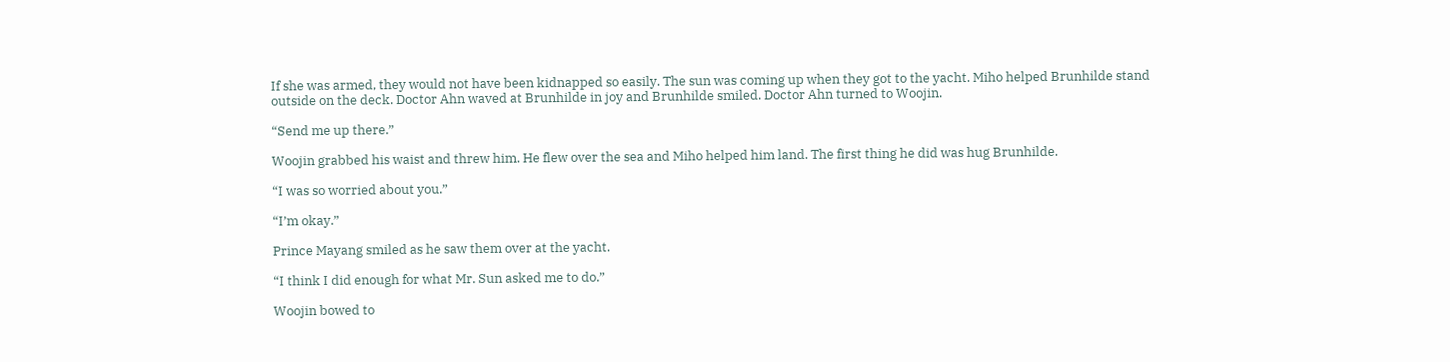If she was armed, they would not have been kidnapped so easily. The sun was coming up when they got to the yacht. Miho helped Brunhilde stand outside on the deck. Doctor Ahn waved at Brunhilde in joy and Brunhilde smiled. Doctor Ahn turned to Woojin.

“Send me up there.”

Woojin grabbed his waist and threw him. He flew over the sea and Miho helped him land. The first thing he did was hug Brunhilde.

“I was so worried about you.”

“I’m okay.”

Prince Mayang smiled as he saw them over at the yacht.

“I think I did enough for what Mr. Sun asked me to do.”

Woojin bowed to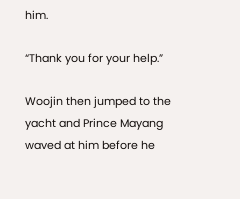him.

“Thank you for your help.”

Woojin then jumped to the yacht and Prince Mayang waved at him before he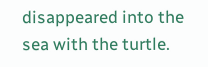disappeared into the sea with the turtle.